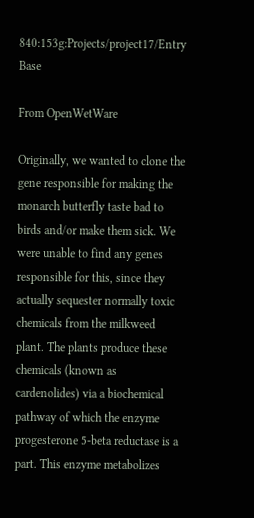840:153g:Projects/project17/Entry Base

From OpenWetWare

Originally, we wanted to clone the gene responsible for making the monarch butterfly taste bad to birds and/or make them sick. We were unable to find any genes responsible for this, since they actually sequester normally toxic chemicals from the milkweed plant. The plants produce these chemicals (known as cardenolides) via a biochemical pathway of which the enzyme progesterone 5-beta reductase is a part. This enzyme metabolizes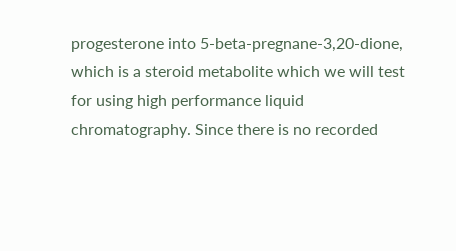progesterone into 5-beta-pregnane-3,20-dione, which is a steroid metabolite which we will test for using high performance liquid chromatography. Since there is no recorded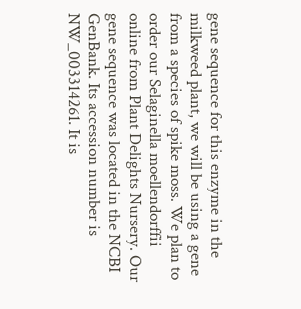gene sequence for this enzyme in the milkweed plant, we will be using a gene from a species of spike moss. We plan to order our Selaginella moellendorffii online from Plant Delights Nursery. Our gene sequence was located in the NCBI GenBank. Its accession number is NW_003314261. It is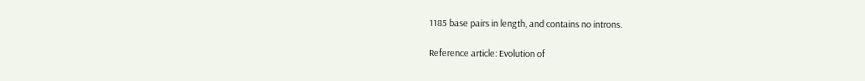1185 base pairs in length, and contains no introns.

Reference article: Evolution of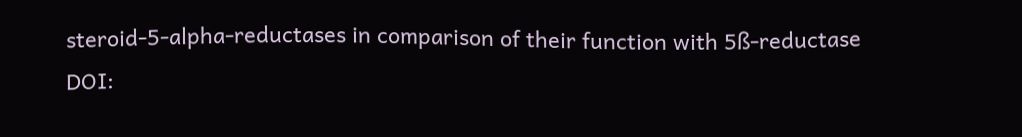steroid-5-alpha-reductases in comparison of their function with 5ß-reductase DOI: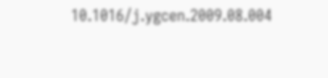10.1016/j.ygcen.2009.08.004